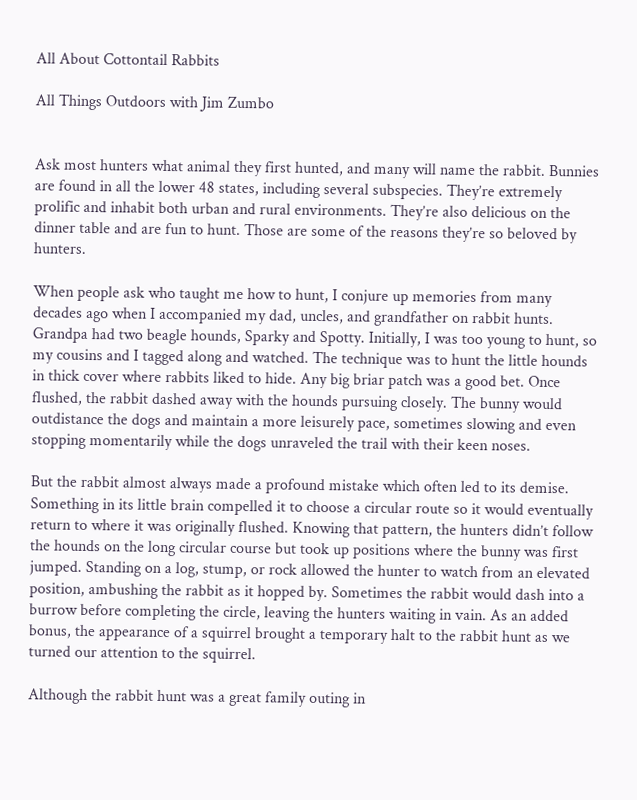All About Cottontail Rabbits

All Things Outdoors with Jim Zumbo


Ask most hunters what animal they first hunted, and many will name the rabbit. Bunnies are found in all the lower 48 states, including several subspecies. They’re extremely prolific and inhabit both urban and rural environments. They’re also delicious on the dinner table and are fun to hunt. Those are some of the reasons they’re so beloved by hunters.

When people ask who taught me how to hunt, I conjure up memories from many decades ago when I accompanied my dad, uncles, and grandfather on rabbit hunts. Grandpa had two beagle hounds, Sparky and Spotty. Initially, I was too young to hunt, so my cousins and I tagged along and watched. The technique was to hunt the little hounds in thick cover where rabbits liked to hide. Any big briar patch was a good bet. Once flushed, the rabbit dashed away with the hounds pursuing closely. The bunny would outdistance the dogs and maintain a more leisurely pace, sometimes slowing and even stopping momentarily while the dogs unraveled the trail with their keen noses.

But the rabbit almost always made a profound mistake which often led to its demise. Something in its little brain compelled it to choose a circular route so it would eventually return to where it was originally flushed. Knowing that pattern, the hunters didn’t follow the hounds on the long circular course but took up positions where the bunny was first jumped. Standing on a log, stump, or rock allowed the hunter to watch from an elevated position, ambushing the rabbit as it hopped by. Sometimes the rabbit would dash into a burrow before completing the circle, leaving the hunters waiting in vain. As an added bonus, the appearance of a squirrel brought a temporary halt to the rabbit hunt as we turned our attention to the squirrel.

Although the rabbit hunt was a great family outing in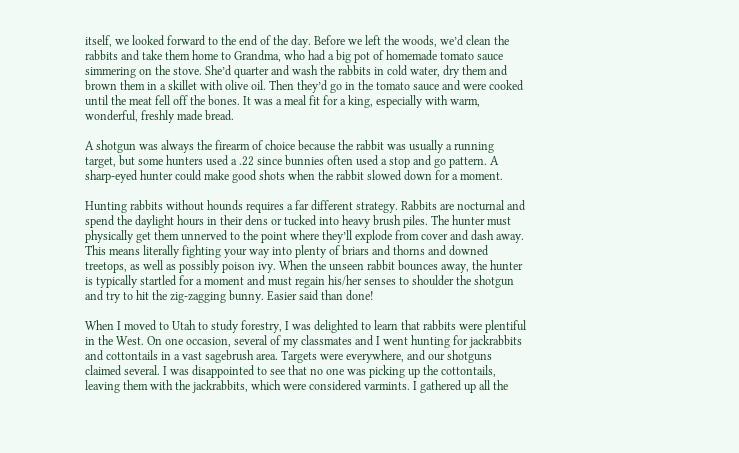itself, we looked forward to the end of the day. Before we left the woods, we’d clean the rabbits and take them home to Grandma, who had a big pot of homemade tomato sauce simmering on the stove. She’d quarter and wash the rabbits in cold water, dry them and brown them in a skillet with olive oil. Then they’d go in the tomato sauce and were cooked until the meat fell off the bones. It was a meal fit for a king, especially with warm, wonderful, freshly made bread.

A shotgun was always the firearm of choice because the rabbit was usually a running target, but some hunters used a .22 since bunnies often used a stop and go pattern. A sharp-eyed hunter could make good shots when the rabbit slowed down for a moment.

Hunting rabbits without hounds requires a far different strategy. Rabbits are nocturnal and spend the daylight hours in their dens or tucked into heavy brush piles. The hunter must physically get them unnerved to the point where they’ll explode from cover and dash away. This means literally fighting your way into plenty of briars and thorns and downed treetops, as well as possibly poison ivy. When the unseen rabbit bounces away, the hunter is typically startled for a moment and must regain his/her senses to shoulder the shotgun and try to hit the zig-zagging bunny. Easier said than done!

When I moved to Utah to study forestry, I was delighted to learn that rabbits were plentiful in the West. On one occasion, several of my classmates and I went hunting for jackrabbits and cottontails in a vast sagebrush area. Targets were everywhere, and our shotguns claimed several. I was disappointed to see that no one was picking up the cottontails, leaving them with the jackrabbits, which were considered varmints. I gathered up all the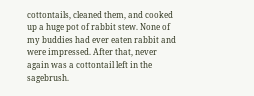cottontails, cleaned them, and cooked up a huge pot of rabbit stew. None of my buddies had ever eaten rabbit and were impressed. After that, never again was a cottontail left in the sagebrush.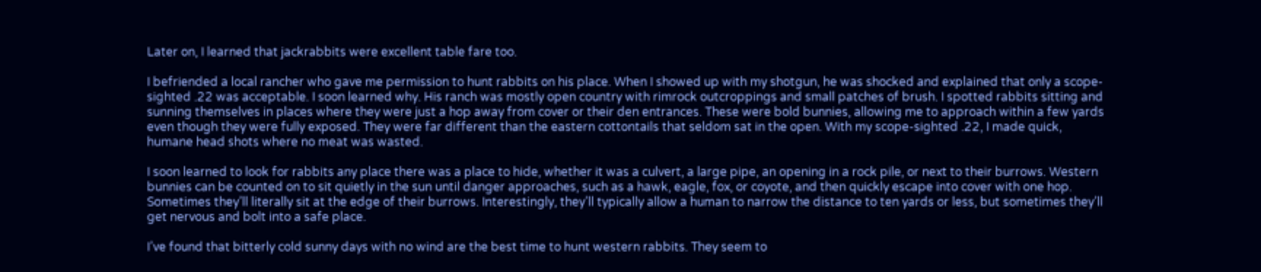Later on, I learned that jackrabbits were excellent table fare too.

I befriended a local rancher who gave me permission to hunt rabbits on his place. When I showed up with my shotgun, he was shocked and explained that only a scope-sighted .22 was acceptable. I soon learned why. His ranch was mostly open country with rimrock outcroppings and small patches of brush. I spotted rabbits sitting and sunning themselves in places where they were just a hop away from cover or their den entrances. These were bold bunnies, allowing me to approach within a few yards even though they were fully exposed. They were far different than the eastern cottontails that seldom sat in the open. With my scope-sighted .22, I made quick, humane head shots where no meat was wasted.

I soon learned to look for rabbits any place there was a place to hide, whether it was a culvert, a large pipe, an opening in a rock pile, or next to their burrows. Western bunnies can be counted on to sit quietly in the sun until danger approaches, such as a hawk, eagle, fox, or coyote, and then quickly escape into cover with one hop. Sometimes they’ll literally sit at the edge of their burrows. Interestingly, they’ll typically allow a human to narrow the distance to ten yards or less, but sometimes they’ll get nervous and bolt into a safe place.

I’ve found that bitterly cold sunny days with no wind are the best time to hunt western rabbits. They seem to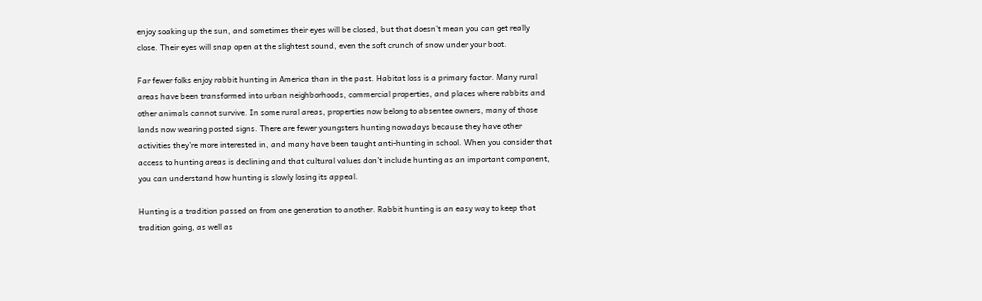enjoy soaking up the sun, and sometimes their eyes will be closed, but that doesn’t mean you can get really close. Their eyes will snap open at the slightest sound, even the soft crunch of snow under your boot.

Far fewer folks enjoy rabbit hunting in America than in the past. Habitat loss is a primary factor. Many rural areas have been transformed into urban neighborhoods, commercial properties, and places where rabbits and other animals cannot survive. In some rural areas, properties now belong to absentee owners, many of those lands now wearing posted signs. There are fewer youngsters hunting nowadays because they have other activities they’re more interested in, and many have been taught anti-hunting in school. When you consider that access to hunting areas is declining and that cultural values don’t include hunting as an important component, you can understand how hunting is slowly losing its appeal.

Hunting is a tradition passed on from one generation to another. Rabbit hunting is an easy way to keep that tradition going, as well as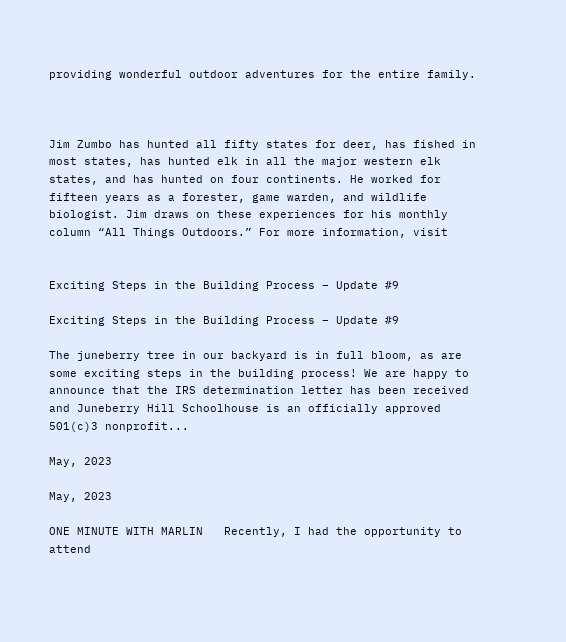providing wonderful outdoor adventures for the entire family.



Jim Zumbo has hunted all fifty states for deer, has fished in most states, has hunted elk in all the major western elk states, and has hunted on four continents. He worked for fifteen years as a forester, game warden, and wildlife biologist. Jim draws on these experiences for his monthly column “All Things Outdoors.” For more information, visit


Exciting Steps in the Building Process – Update #9

Exciting Steps in the Building Process – Update #9

The juneberry tree in our backyard is in full bloom, as are some exciting steps in the building process! We are happy to announce that the IRS determination letter has been received and Juneberry Hill Schoolhouse is an officially approved 501(c)3 nonprofit...

May, 2023

May, 2023

ONE MINUTE WITH MARLIN   Recently, I had the opportunity to attend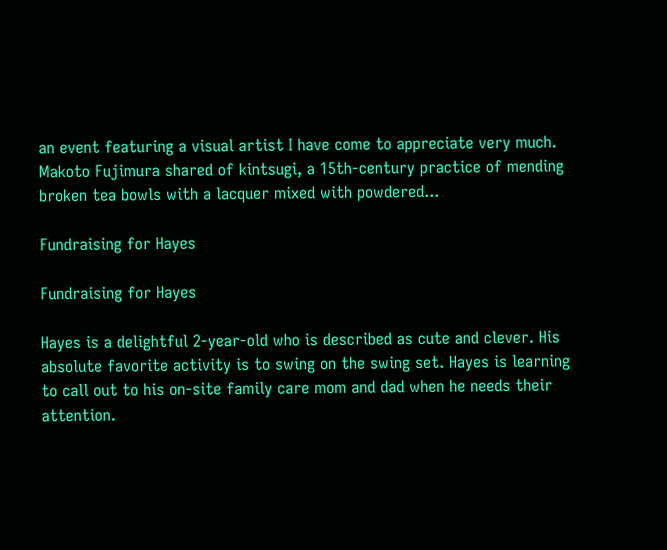an event featuring a visual artist I have come to appreciate very much. Makoto Fujimura shared of kintsugi, a 15th-century practice of mending broken tea bowls with a lacquer mixed with powdered...

Fundraising for Hayes

Fundraising for Hayes

Hayes is a delightful 2-year-old who is described as cute and clever. His absolute favorite activity is to swing on the swing set. Hayes is learning to call out to his on-site family care mom and dad when he needs their attention.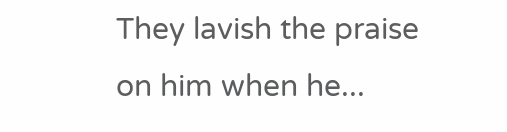They lavish the praise on him when he...